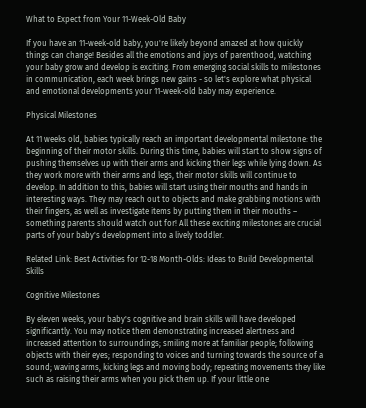What to Expect from Your 11-Week-Old Baby

If you have an 11-week-old baby, you're likely beyond amazed at how quickly things can change! Besides all the emotions and joys of parenthood, watching your baby grow and develop is exciting. From emerging social skills to milestones in communication, each week brings new gains - so let's explore what physical and emotional developments your 11-week-old baby may experience.

Physical Milestones

At 11 weeks old, babies typically reach an important developmental milestone: the beginning of their motor skills. During this time, babies will start to show signs of pushing themselves up with their arms and kicking their legs while lying down. As they work more with their arms and legs, their motor skills will continue to develop. In addition to this, babies will start using their mouths and hands in interesting ways. They may reach out to objects and make grabbing motions with their fingers, as well as investigate items by putting them in their mouths – something parents should watch out for! All these exciting milestones are crucial parts of your baby's development into a lively toddler.

Related Link: Best Activities for 12-18 Month-Olds: Ideas to Build Developmental Skills

Cognitive Milestones

By eleven weeks, your baby's cognitive and brain skills will have developed significantly. You may notice them demonstrating increased alertness and increased attention to surroundings; smiling more at familiar people; following objects with their eyes; responding to voices and turning towards the source of a sound; waving arms, kicking legs and moving body; repeating movements they like such as raising their arms when you pick them up. If your little one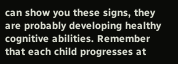can show you these signs, they are probably developing healthy cognitive abilities. Remember that each child progresses at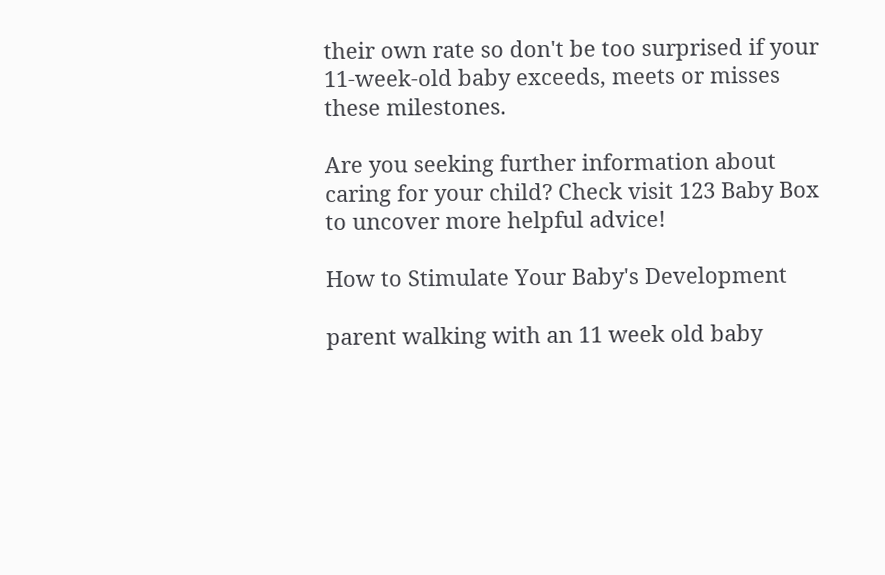their own rate so don't be too surprised if your 11-week-old baby exceeds, meets or misses these milestones.

Are you seeking further information about caring for your child? Check visit 123 Baby Box to uncover more helpful advice!

How to Stimulate Your Baby's Development

parent walking with an 11 week old baby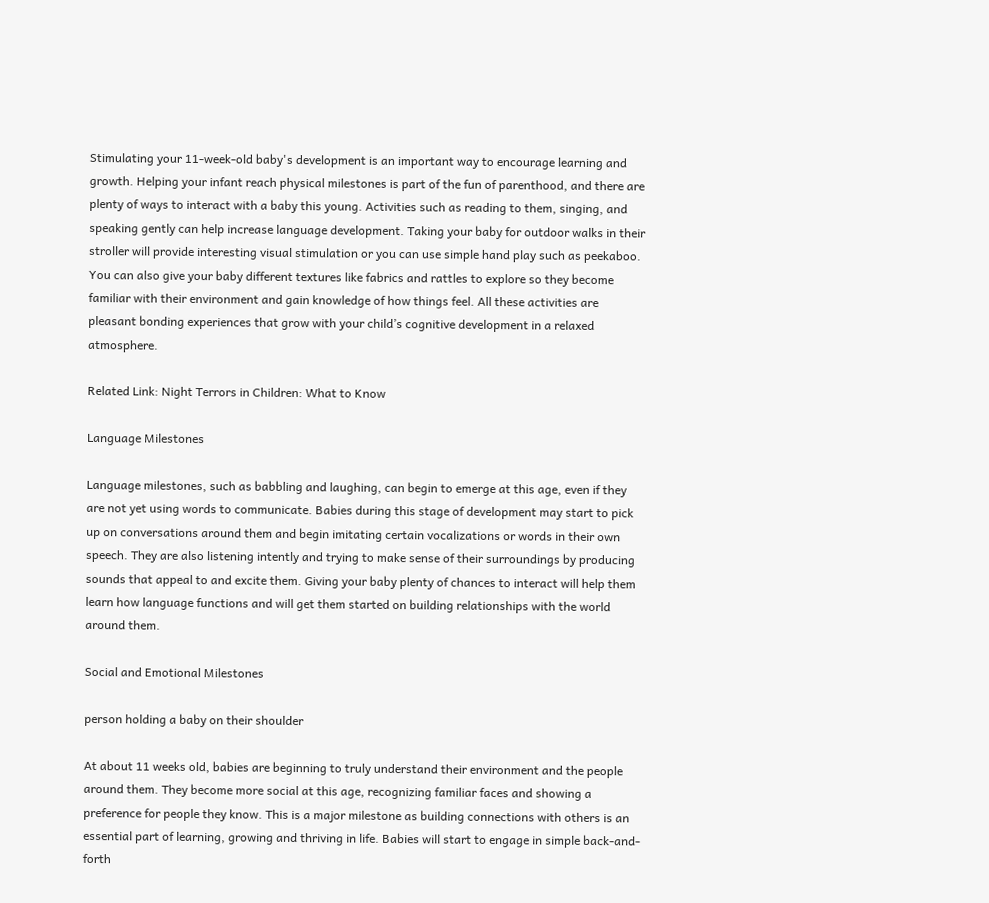Stimulating your 11-week-old baby's development is an important way to encourage learning and growth. Helping your infant reach physical milestones is part of the fun of parenthood, and there are plenty of ways to interact with a baby this young. Activities such as reading to them, singing, and speaking gently can help increase language development. Taking your baby for outdoor walks in their stroller will provide interesting visual stimulation or you can use simple hand play such as peekaboo. You can also give your baby different textures like fabrics and rattles to explore so they become familiar with their environment and gain knowledge of how things feel. All these activities are pleasant bonding experiences that grow with your child’s cognitive development in a relaxed atmosphere.

Related Link: Night Terrors in Children: What to Know

Language Milestones

Language milestones, such as babbling and laughing, can begin to emerge at this age, even if they are not yet using words to communicate. Babies during this stage of development may start to pick up on conversations around them and begin imitating certain vocalizations or words in their own speech. They are also listening intently and trying to make sense of their surroundings by producing sounds that appeal to and excite them. Giving your baby plenty of chances to interact will help them learn how language functions and will get them started on building relationships with the world around them.

Social and Emotional Milestones

person holding a baby on their shoulder

At about 11 weeks old, babies are beginning to truly understand their environment and the people around them. They become more social at this age, recognizing familiar faces and showing a preference for people they know. This is a major milestone as building connections with others is an essential part of learning, growing and thriving in life. Babies will start to engage in simple back-and-forth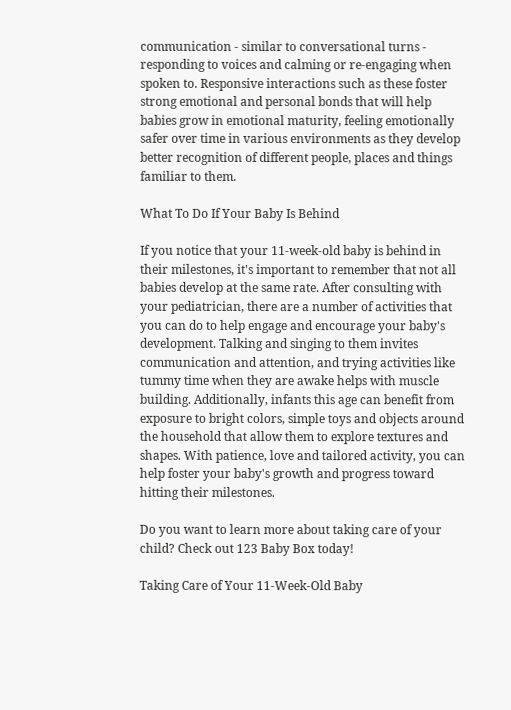communication - similar to conversational turns - responding to voices and calming or re-engaging when spoken to. Responsive interactions such as these foster strong emotional and personal bonds that will help babies grow in emotional maturity, feeling emotionally safer over time in various environments as they develop better recognition of different people, places and things familiar to them.

What To Do If Your Baby Is Behind

If you notice that your 11-week-old baby is behind in their milestones, it's important to remember that not all babies develop at the same rate. After consulting with your pediatrician, there are a number of activities that you can do to help engage and encourage your baby's development. Talking and singing to them invites communication and attention, and trying activities like tummy time when they are awake helps with muscle building. Additionally, infants this age can benefit from exposure to bright colors, simple toys and objects around the household that allow them to explore textures and shapes. With patience, love and tailored activity, you can help foster your baby's growth and progress toward hitting their milestones.

Do you want to learn more about taking care of your child? Check out 123 Baby Box today!

Taking Care of Your 11-Week-Old Baby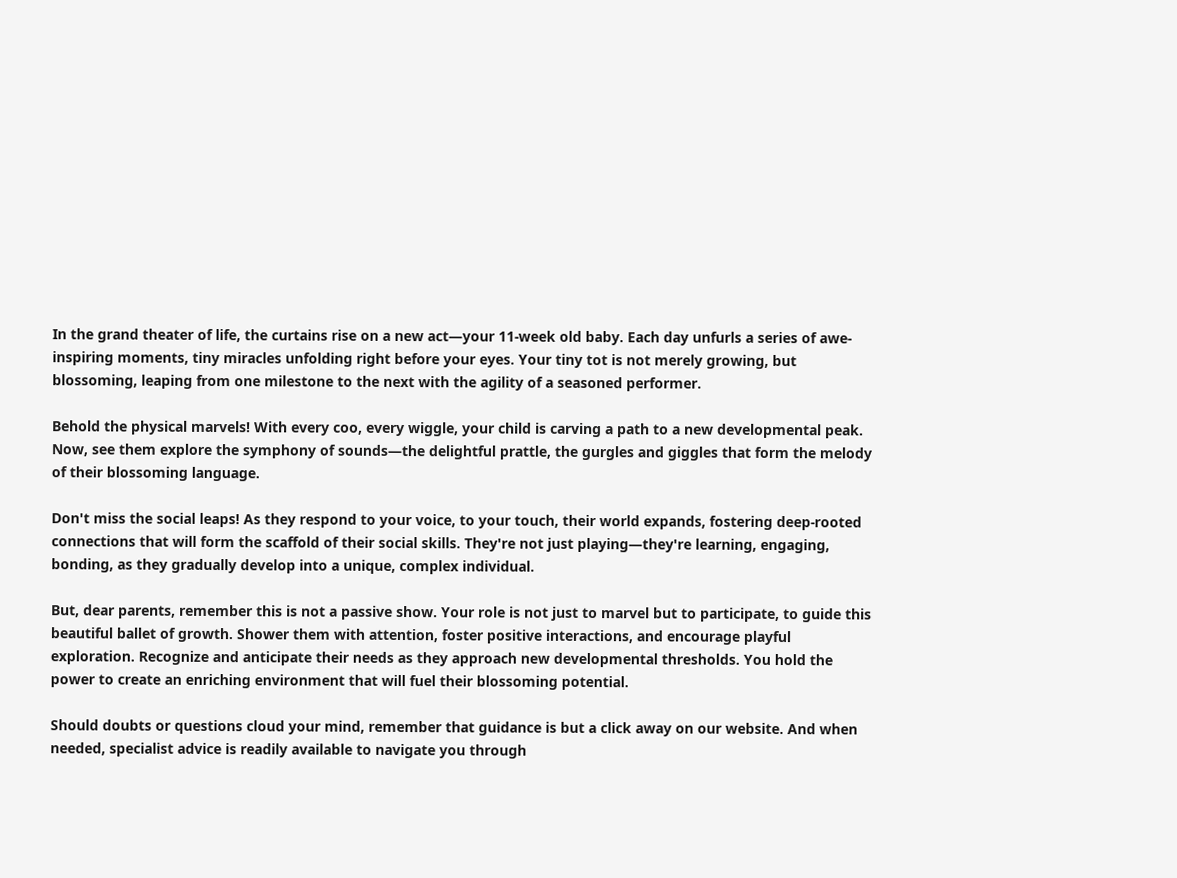In the grand theater of life, the curtains rise on a new act—your 11-week old baby. Each day unfurls a series of awe-inspiring moments, tiny miracles unfolding right before your eyes. Your tiny tot is not merely growing, but blossoming, leaping from one milestone to the next with the agility of a seasoned performer.

Behold the physical marvels! With every coo, every wiggle, your child is carving a path to a new developmental peak. Now, see them explore the symphony of sounds—the delightful prattle, the gurgles and giggles that form the melody of their blossoming language.

Don't miss the social leaps! As they respond to your voice, to your touch, their world expands, fostering deep-rooted connections that will form the scaffold of their social skills. They're not just playing—they're learning, engaging, bonding, as they gradually develop into a unique, complex individual.

But, dear parents, remember this is not a passive show. Your role is not just to marvel but to participate, to guide this beautiful ballet of growth. Shower them with attention, foster positive interactions, and encourage playful exploration. Recognize and anticipate their needs as they approach new developmental thresholds. You hold the power to create an enriching environment that will fuel their blossoming potential.

Should doubts or questions cloud your mind, remember that guidance is but a click away on our website. And when needed, specialist advice is readily available to navigate you through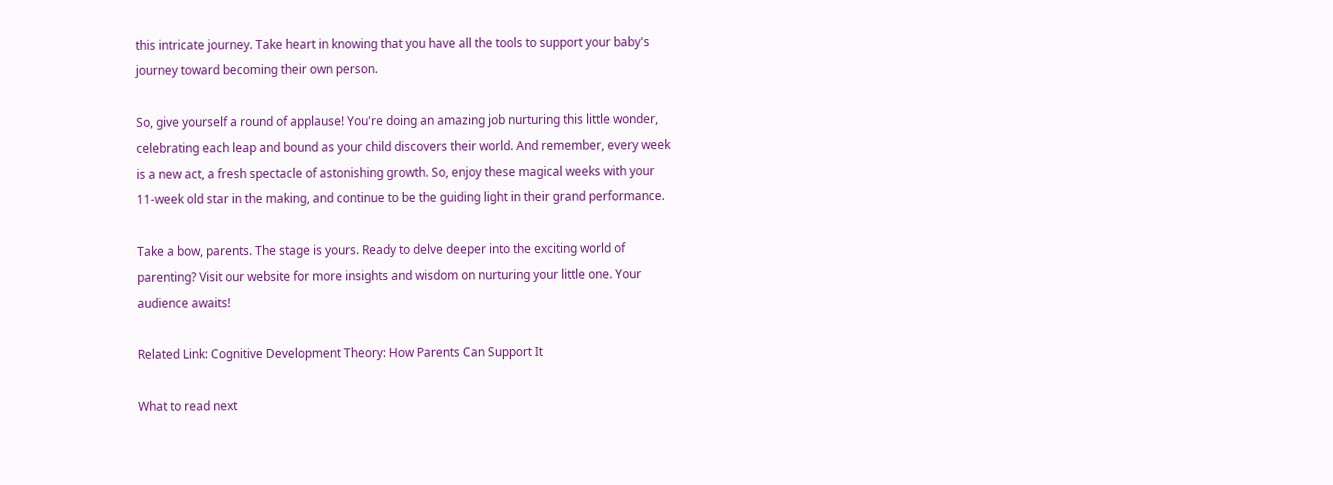this intricate journey. Take heart in knowing that you have all the tools to support your baby's journey toward becoming their own person.

So, give yourself a round of applause! You're doing an amazing job nurturing this little wonder, celebrating each leap and bound as your child discovers their world. And remember, every week is a new act, a fresh spectacle of astonishing growth. So, enjoy these magical weeks with your 11-week old star in the making, and continue to be the guiding light in their grand performance.

Take a bow, parents. The stage is yours. Ready to delve deeper into the exciting world of parenting? Visit our website for more insights and wisdom on nurturing your little one. Your audience awaits!

Related Link: Cognitive Development Theory: How Parents Can Support It

What to read next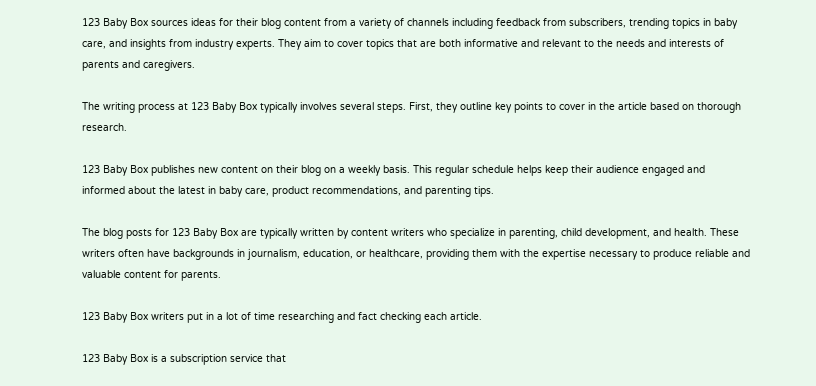123 Baby Box sources ideas for their blog content from a variety of channels including feedback from subscribers, trending topics in baby care, and insights from industry experts. They aim to cover topics that are both informative and relevant to the needs and interests of parents and caregivers.

The writing process at 123 Baby Box typically involves several steps. First, they outline key points to cover in the article based on thorough research.

123 Baby Box publishes new content on their blog on a weekly basis. This regular schedule helps keep their audience engaged and informed about the latest in baby care, product recommendations, and parenting tips.

The blog posts for 123 Baby Box are typically written by content writers who specialize in parenting, child development, and health. These writers often have backgrounds in journalism, education, or healthcare, providing them with the expertise necessary to produce reliable and valuable content for parents.

123 Baby Box writers put in a lot of time researching and fact checking each article.

123 Baby Box is a subscription service that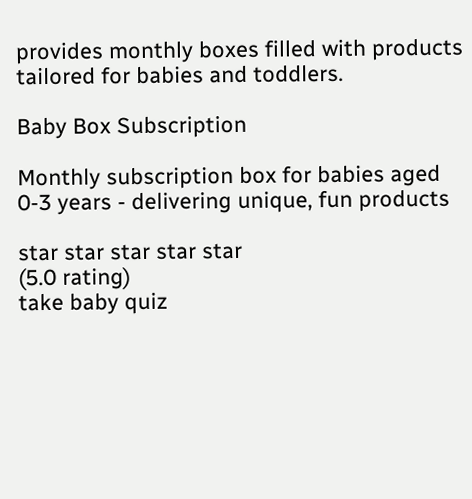provides monthly boxes filled with products tailored for babies and toddlers.

Baby Box Subscription

Monthly subscription box for babies aged 0-3 years - delivering unique, fun products

star star star star star
(5.0 rating)
take baby quiz